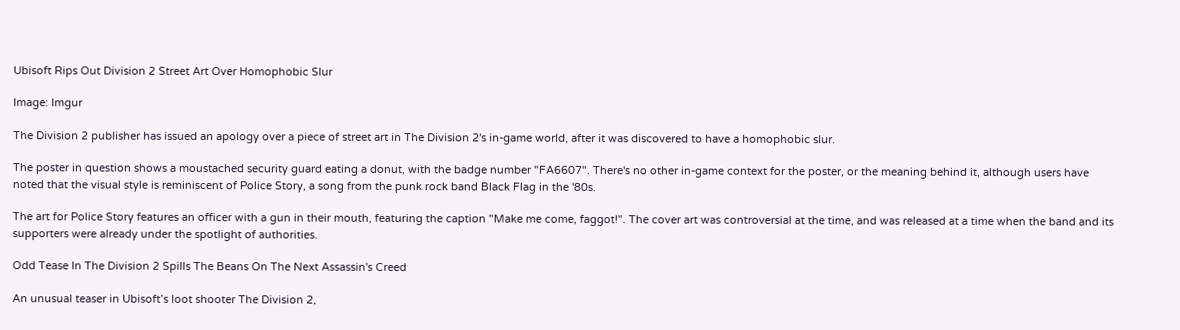Ubisoft Rips Out Division 2 Street Art Over Homophobic Slur

Image: Imgur

The Division 2 publisher has issued an apology over a piece of street art in The Division 2's in-game world, after it was discovered to have a homophobic slur.

The poster in question shows a moustached security guard eating a donut, with the badge number "FA6607". There's no other in-game context for the poster, or the meaning behind it, although users have noted that the visual style is reminiscent of Police Story, a song from the punk rock band Black Flag in the '80s.

The art for Police Story features an officer with a gun in their mouth, featuring the caption "Make me come, faggot!". The cover art was controversial at the time, and was released at a time when the band and its supporters were already under the spotlight of authorities.

Odd Tease In The Division 2 Spills The Beans On The Next Assassin's Creed

An unusual teaser in Ubisoft’s loot shooter The Division 2,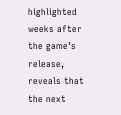highlighted weeks after the game’s release, reveals that the next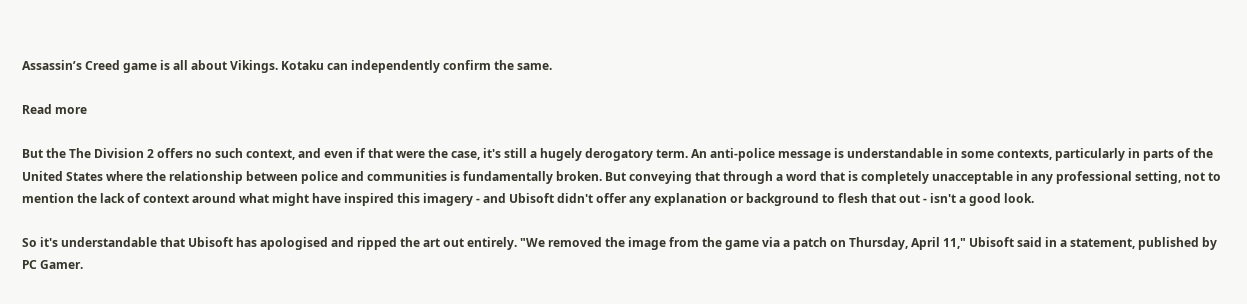Assassin’s Creed game is all about Vikings. Kotaku can independently confirm the same.

Read more

But the The Division 2 offers no such context, and even if that were the case, it's still a hugely derogatory term. An anti-police message is understandable in some contexts, particularly in parts of the United States where the relationship between police and communities is fundamentally broken. But conveying that through a word that is completely unacceptable in any professional setting, not to mention the lack of context around what might have inspired this imagery - and Ubisoft didn't offer any explanation or background to flesh that out - isn't a good look.

So it's understandable that Ubisoft has apologised and ripped the art out entirely. "We removed the image from the game via a patch on Thursday, April 11," Ubisoft said in a statement, published by PC Gamer.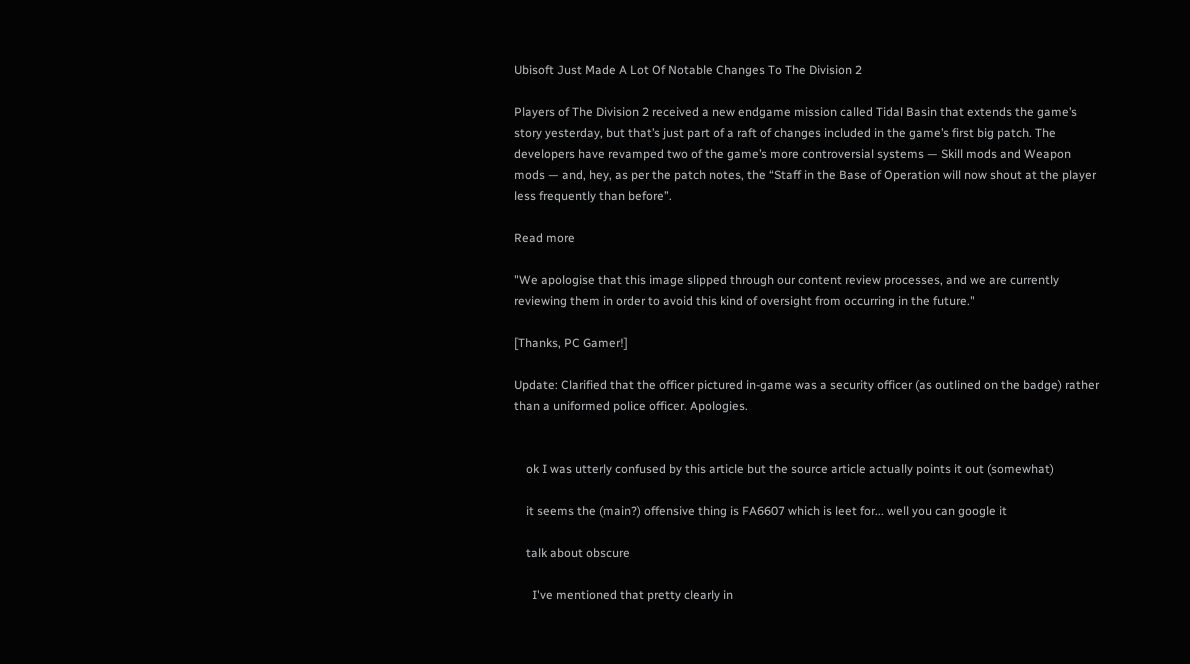Ubisoft Just Made A Lot Of Notable Changes To The Division 2

Players of The Division 2 received a new endgame mission called Tidal Basin that extends the game’s story yesterday, but that’s just part of a raft of changes included in the game’s first big patch. The developers have revamped two of the game’s more controversial systems — Skill mods and Weapon mods — and, hey, as per the patch notes, the “Staff in the Base of Operation will now shout at the player less frequently than before”.

Read more

"We apologise that this image slipped through our content review processes, and we are currently reviewing them in order to avoid this kind of oversight from occurring in the future."

[Thanks, PC Gamer!]

Update: Clarified that the officer pictured in-game was a security officer (as outlined on the badge) rather than a uniformed police officer. Apologies.


    ok I was utterly confused by this article but the source article actually points it out (somewhat)

    it seems the (main?) offensive thing is FA6607 which is leet for... well you can google it

    talk about obscure

      I've mentioned that pretty clearly in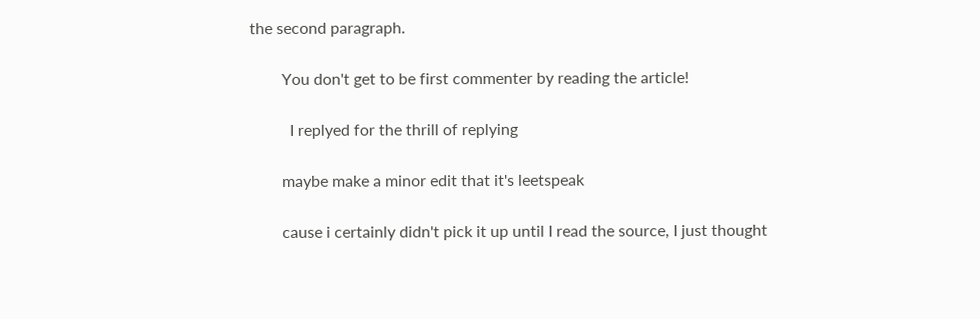the second paragraph.

        You don't get to be first commenter by reading the article!

          I replyed for the thrill of replying

        maybe make a minor edit that it's leetspeak

        cause i certainly didn't pick it up until I read the source, I just thought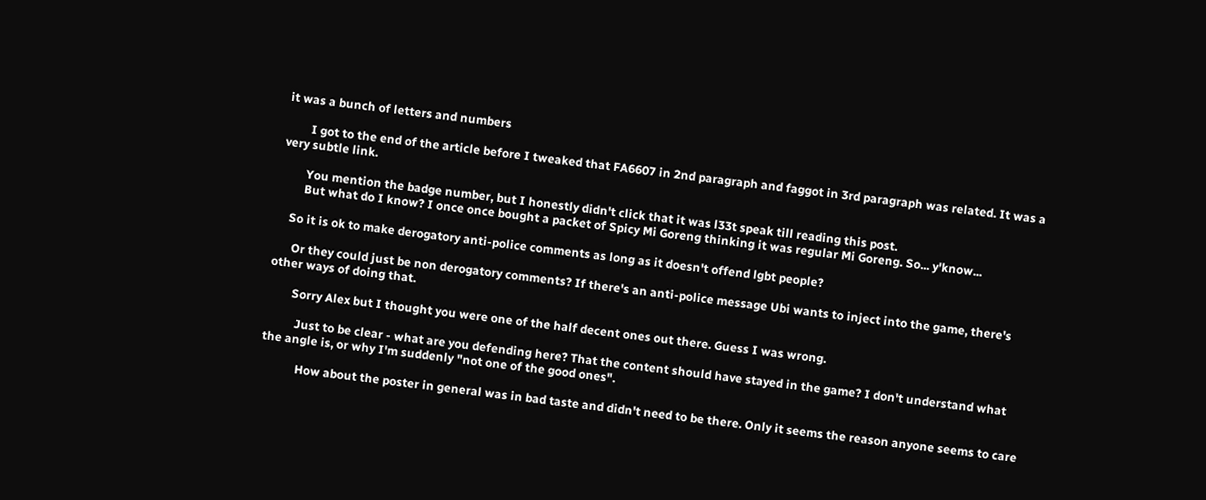it was a bunch of letters and numbers

        I got to the end of the article before I tweaked that FA6607 in 2nd paragraph and faggot in 3rd paragraph was related. It was a very subtle link.

        You mention the badge number, but I honestly didn't click that it was l33t speak till reading this post.
        But what do I know? I once once bought a packet of Spicy Mi Goreng thinking it was regular Mi Goreng. So... y'know...

    So it is ok to make derogatory anti-police comments as long as it doesn't offend lgbt people?

      Or they could just be non derogatory comments? If there's an anti-police message Ubi wants to inject into the game, there's other ways of doing that.

        Sorry Alex but I thought you were one of the half decent ones out there. Guess I was wrong.

          Just to be clear - what are you defending here? That the content should have stayed in the game? I don't understand what the angle is, or why I'm suddenly "not one of the good ones".

            How about the poster in general was in bad taste and didn't need to be there. Only it seems the reason anyone seems to care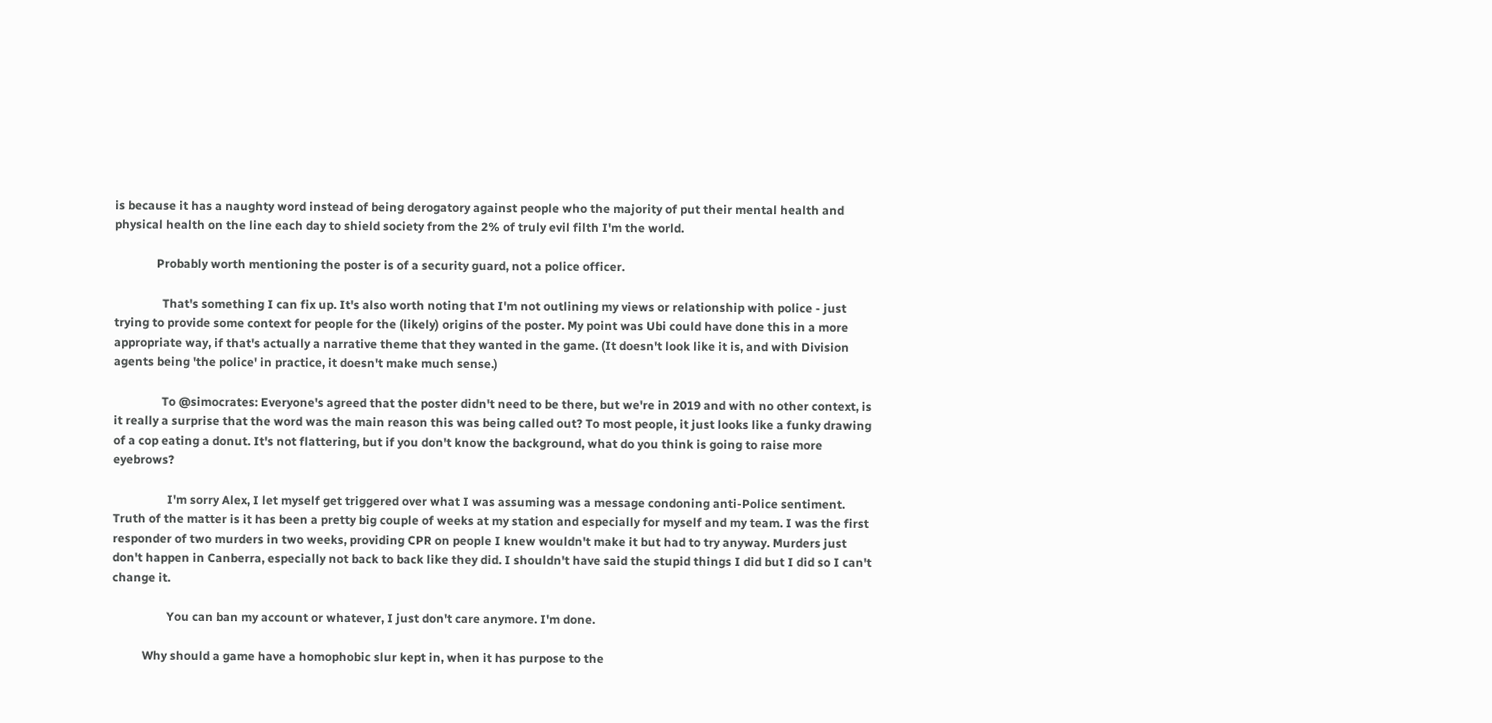is because it has a naughty word instead of being derogatory against people who the majority of put their mental health and physical health on the line each day to shield society from the 2% of truly evil filth I'm the world.

              Probably worth mentioning the poster is of a security guard, not a police officer.

                That's something I can fix up. It's also worth noting that I'm not outlining my views or relationship with police - just trying to provide some context for people for the (likely) origins of the poster. My point was Ubi could have done this in a more appropriate way, if that's actually a narrative theme that they wanted in the game. (It doesn't look like it is, and with Division agents being 'the police' in practice, it doesn't make much sense.)

                To @simocrates: Everyone's agreed that the poster didn't need to be there, but we're in 2019 and with no other context, is it really a surprise that the word was the main reason this was being called out? To most people, it just looks like a funky drawing of a cop eating a donut. It's not flattering, but if you don't know the background, what do you think is going to raise more eyebrows?

                  I'm sorry Alex, I let myself get triggered over what I was assuming was a message condoning anti-Police sentiment. Truth of the matter is it has been a pretty big couple of weeks at my station and especially for myself and my team. I was the first responder of two murders in two weeks, providing CPR on people I knew wouldn't make it but had to try anyway. Murders just don't happen in Canberra, especially not back to back like they did. I shouldn't have said the stupid things I did but I did so I can't change it.

                  You can ban my account or whatever, I just don't care anymore. I'm done.

          Why should a game have a homophobic slur kept in, when it has purpose to the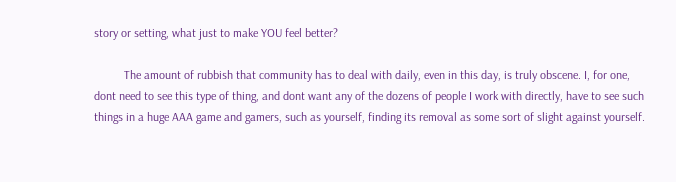story or setting, what just to make YOU feel better?

          The amount of rubbish that community has to deal with daily, even in this day, is truly obscene. I, for one, dont need to see this type of thing, and dont want any of the dozens of people I work with directly, have to see such things in a huge AAA game and gamers, such as yourself, finding its removal as some sort of slight against yourself.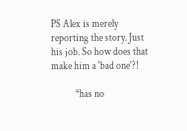PS Alex is merely reporting the story. Just his job. So how does that make him a 'bad one'?!

            *has no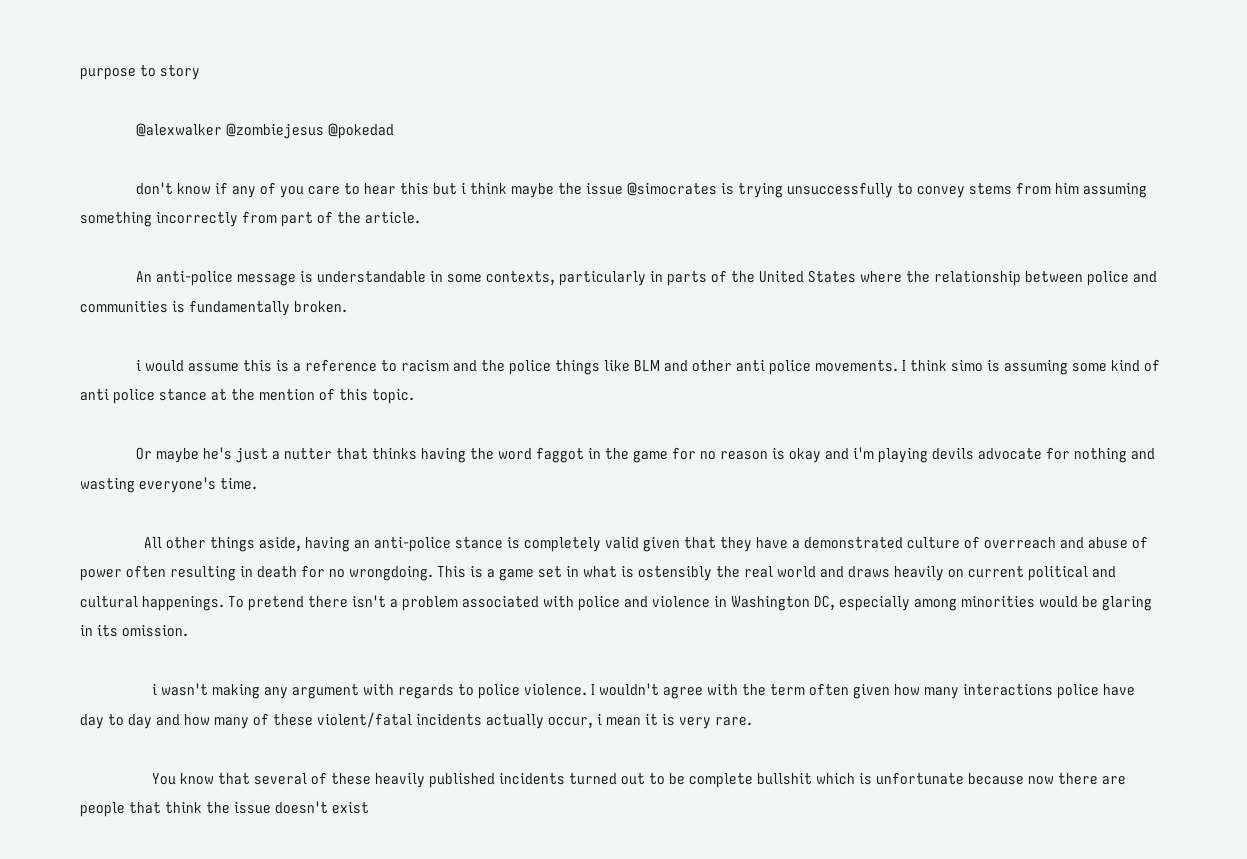purpose to story

              @alexwalker @zombiejesus @pokedad

              don't know if any of you care to hear this but i think maybe the issue @simocrates is trying unsuccessfully to convey stems from him assuming something incorrectly from part of the article.

              An anti-police message is understandable in some contexts, particularly in parts of the United States where the relationship between police and communities is fundamentally broken.

              i would assume this is a reference to racism and the police things like BLM and other anti police movements. I think simo is assuming some kind of anti police stance at the mention of this topic.

              Or maybe he's just a nutter that thinks having the word faggot in the game for no reason is okay and i'm playing devils advocate for nothing and wasting everyone's time.

                All other things aside, having an anti-police stance is completely valid given that they have a demonstrated culture of overreach and abuse of power often resulting in death for no wrongdoing. This is a game set in what is ostensibly the real world and draws heavily on current political and cultural happenings. To pretend there isn't a problem associated with police and violence in Washington DC, especially among minorities would be glaring in its omission.

                  i wasn't making any argument with regards to police violence. I wouldn't agree with the term often given how many interactions police have day to day and how many of these violent/fatal incidents actually occur, i mean it is very rare.

                  You know that several of these heavily published incidents turned out to be complete bullshit which is unfortunate because now there are people that think the issue doesn't exist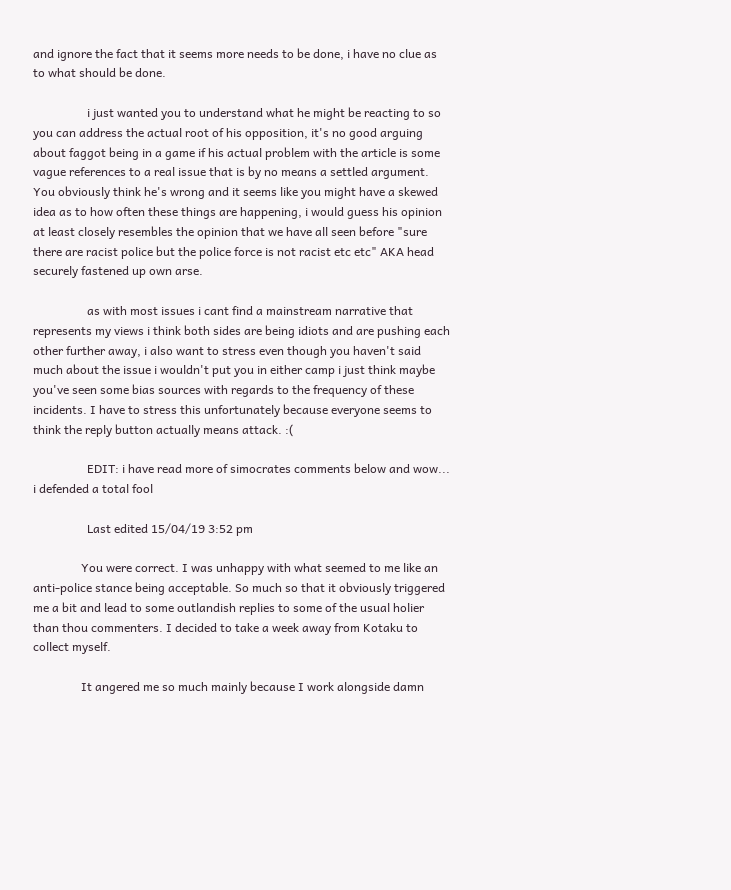and ignore the fact that it seems more needs to be done, i have no clue as to what should be done.

                  i just wanted you to understand what he might be reacting to so you can address the actual root of his opposition, it's no good arguing about faggot being in a game if his actual problem with the article is some vague references to a real issue that is by no means a settled argument. You obviously think he's wrong and it seems like you might have a skewed idea as to how often these things are happening, i would guess his opinion at least closely resembles the opinion that we have all seen before "sure there are racist police but the police force is not racist etc etc" AKA head securely fastened up own arse.

                  as with most issues i cant find a mainstream narrative that represents my views i think both sides are being idiots and are pushing each other further away, i also want to stress even though you haven't said much about the issue i wouldn't put you in either camp i just think maybe you've seen some bias sources with regards to the frequency of these incidents. I have to stress this unfortunately because everyone seems to think the reply button actually means attack. :(

                  EDIT: i have read more of simocrates comments below and wow... i defended a total fool

                  Last edited 15/04/19 3:52 pm

                You were correct. I was unhappy with what seemed to me like an anti-police stance being acceptable. So much so that it obviously triggered me a bit and lead to some outlandish replies to some of the usual holier than thou commenters. I decided to take a week away from Kotaku to collect myself.

                It angered me so much mainly because I work alongside damn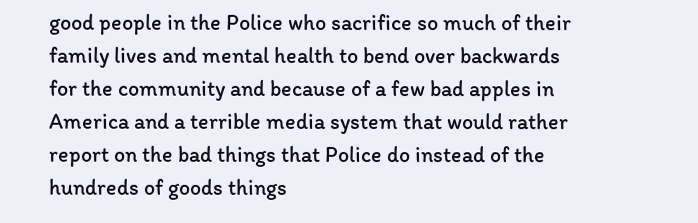good people in the Police who sacrifice so much of their family lives and mental health to bend over backwards for the community and because of a few bad apples in America and a terrible media system that would rather report on the bad things that Police do instead of the hundreds of goods things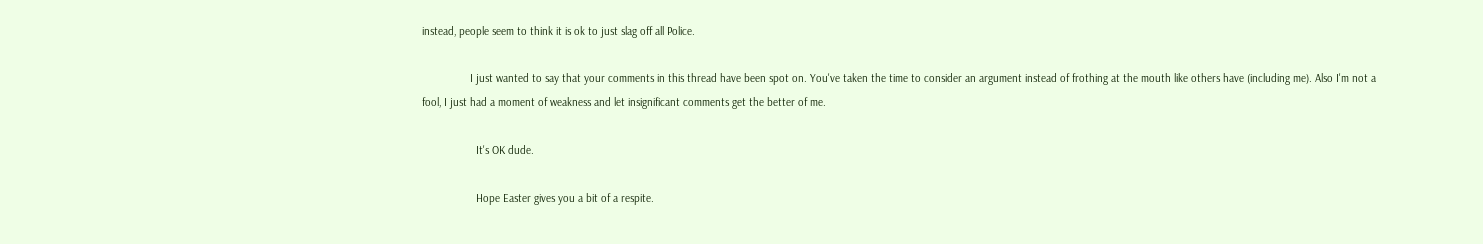instead, people seem to think it is ok to just slag off all Police.

                I just wanted to say that your comments in this thread have been spot on. You've taken the time to consider an argument instead of frothing at the mouth like others have (including me). Also I'm not a fool, I just had a moment of weakness and let insignificant comments get the better of me.

                  It's OK dude.

                  Hope Easter gives you a bit of a respite.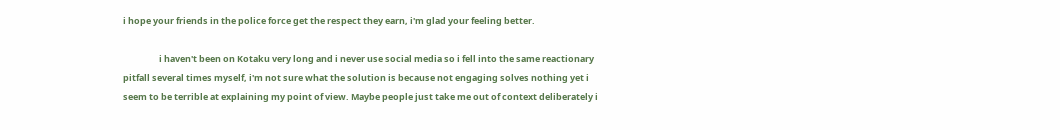i hope your friends in the police force get the respect they earn, i'm glad your feeling better.

                  i haven't been on Kotaku very long and i never use social media so i fell into the same reactionary pitfall several times myself, i'm not sure what the solution is because not engaging solves nothing yet i seem to be terrible at explaining my point of view. Maybe people just take me out of context deliberately i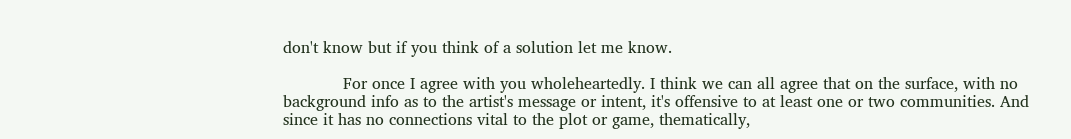don't know but if you think of a solution let me know.

            For once I agree with you wholeheartedly. I think we can all agree that on the surface, with no background info as to the artist's message or intent, it's offensive to at least one or two communities. And since it has no connections vital to the plot or game, thematically,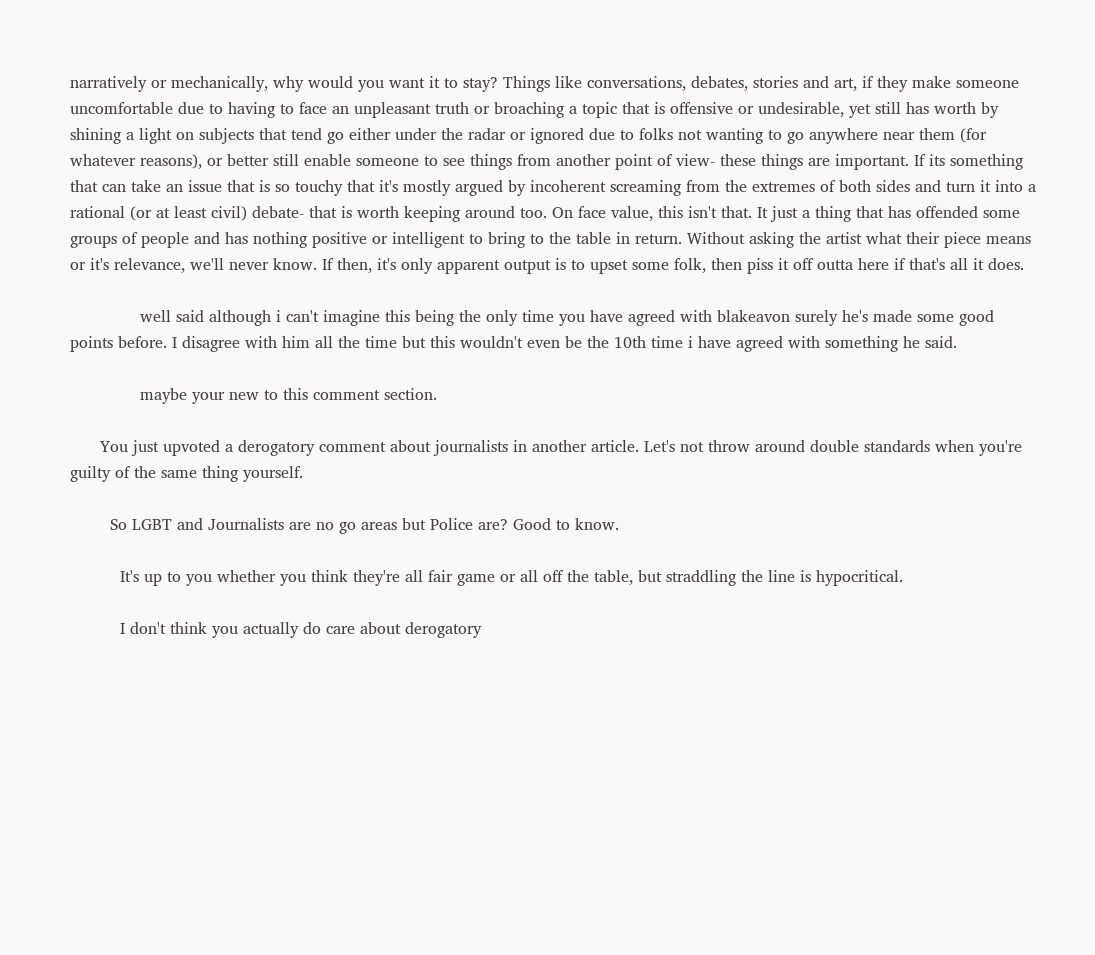narratively or mechanically, why would you want it to stay? Things like conversations, debates, stories and art, if they make someone uncomfortable due to having to face an unpleasant truth or broaching a topic that is offensive or undesirable, yet still has worth by shining a light on subjects that tend go either under the radar or ignored due to folks not wanting to go anywhere near them (for whatever reasons), or better still enable someone to see things from another point of view- these things are important. If its something that can take an issue that is so touchy that it's mostly argued by incoherent screaming from the extremes of both sides and turn it into a rational (or at least civil) debate- that is worth keeping around too. On face value, this isn't that. It just a thing that has offended some groups of people and has nothing positive or intelligent to bring to the table in return. Without asking the artist what their piece means or it's relevance, we'll never know. If then, it's only apparent output is to upset some folk, then piss it off outta here if that's all it does.

              well said although i can't imagine this being the only time you have agreed with blakeavon surely he's made some good points before. I disagree with him all the time but this wouldn't even be the 10th time i have agreed with something he said.

              maybe your new to this comment section.

      You just upvoted a derogatory comment about journalists in another article. Let's not throw around double standards when you're guilty of the same thing yourself.

        So LGBT and Journalists are no go areas but Police are? Good to know.

          It's up to you whether you think they're all fair game or all off the table, but straddling the line is hypocritical.

          I don't think you actually do care about derogatory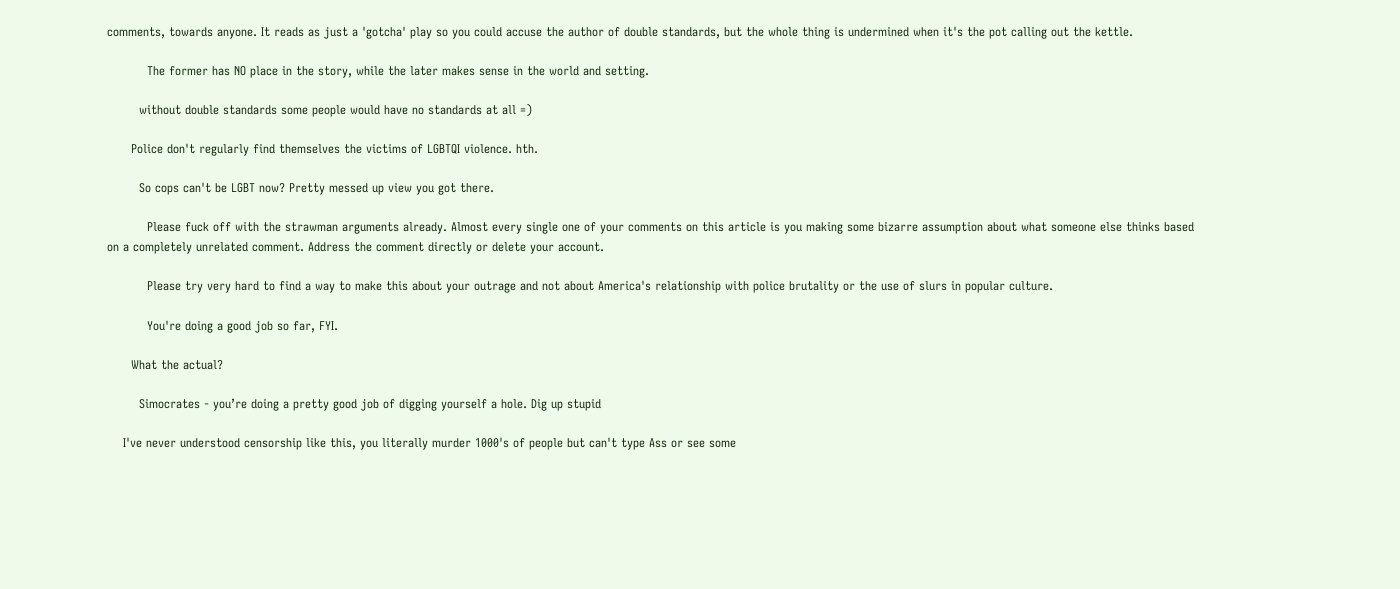comments, towards anyone. It reads as just a 'gotcha' play so you could accuse the author of double standards, but the whole thing is undermined when it's the pot calling out the kettle.

          The former has NO place in the story, while the later makes sense in the world and setting.

        without double standards some people would have no standards at all =)

      Police don't regularly find themselves the victims of LGBTQI violence. hth.

        So cops can't be LGBT now? Pretty messed up view you got there.

          Please fuck off with the strawman arguments already. Almost every single one of your comments on this article is you making some bizarre assumption about what someone else thinks based on a completely unrelated comment. Address the comment directly or delete your account.

          Please try very hard to find a way to make this about your outrage and not about America's relationship with police brutality or the use of slurs in popular culture.

          You're doing a good job so far, FYI.

      What the actual?

        Simocrates - you’re doing a pretty good job of digging yourself a hole. Dig up stupid

    I've never understood censorship like this, you literally murder 1000's of people but can't type Ass or see some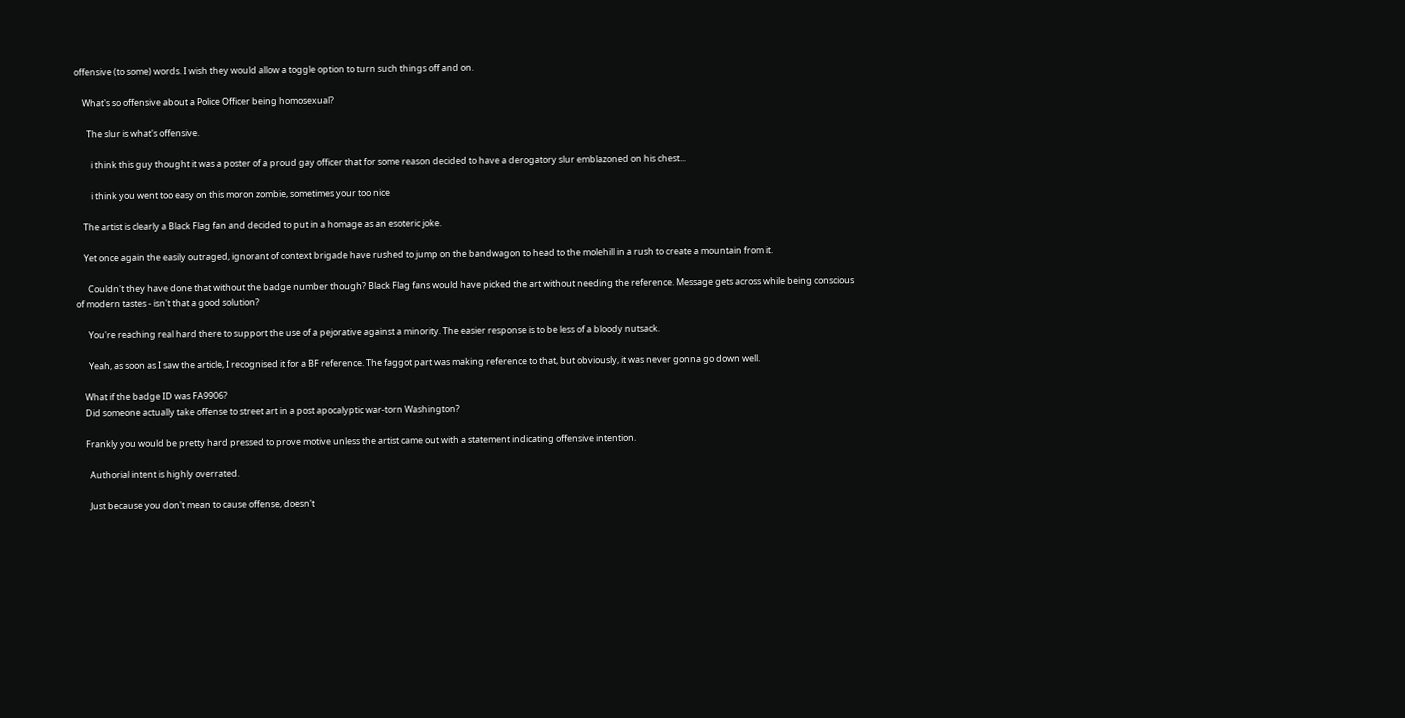offensive (to some) words. I wish they would allow a toggle option to turn such things off and on.

    What's so offensive about a Police Officer being homosexual?

      The slur is what's offensive.

        i think this guy thought it was a poster of a proud gay officer that for some reason decided to have a derogatory slur emblazoned on his chest...

        i think you went too easy on this moron zombie, sometimes your too nice

    The artist is clearly a Black Flag fan and decided to put in a homage as an esoteric joke.

    Yet once again the easily outraged, ignorant of context brigade have rushed to jump on the bandwagon to head to the molehill in a rush to create a mountain from it.

      Couldn't they have done that without the badge number though? Black Flag fans would have picked the art without needing the reference. Message gets across while being conscious of modern tastes - isn't that a good solution?

      You're reaching real hard there to support the use of a pejorative against a minority. The easier response is to be less of a bloody nutsack.

      Yeah, as soon as I saw the article, I recognised it for a BF reference. The faggot part was making reference to that, but obviously, it was never gonna go down well.

    What if the badge ID was FA9906?
    Did someone actually take offense to street art in a post apocalyptic war-torn Washington?

    Frankly you would be pretty hard pressed to prove motive unless the artist came out with a statement indicating offensive intention.

      Authorial intent is highly overrated.

      Just because you don't mean to cause offense, doesn't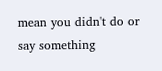mean you didn't do or say something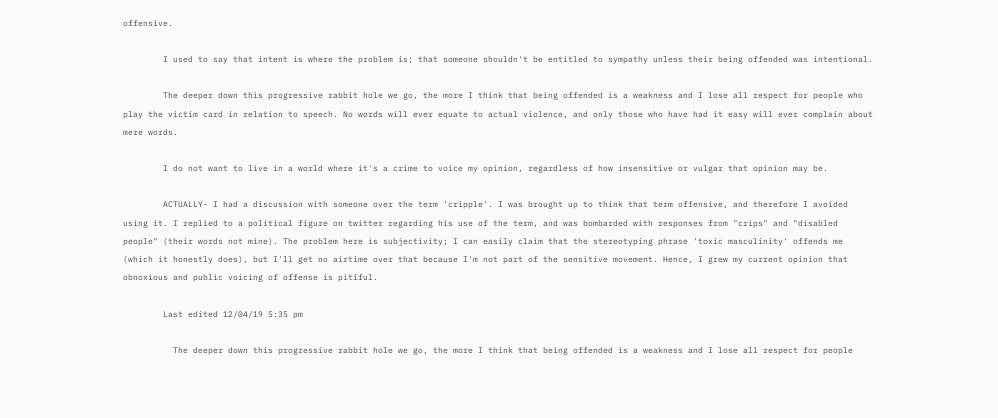offensive.

        I used to say that intent is where the problem is; that someone shouldn't be entitled to sympathy unless their being offended was intentional.

        The deeper down this progressive rabbit hole we go, the more I think that being offended is a weakness and I lose all respect for people who play the victim card in relation to speech. No words will ever equate to actual violence, and only those who have had it easy will ever complain about mere words.

        I do not want to live in a world where it's a crime to voice my opinion, regardless of how insensitive or vulgar that opinion may be.

        ACTUALLY- I had a discussion with someone over the term 'cripple'. I was brought up to think that term offensive, and therefore I avoided using it. I replied to a political figure on twitter regarding his use of the term, and was bombarded with responses from "crips" and "disabled people" (their words not mine). The problem here is subjectivity; I can easily claim that the stereotyping phrase 'toxic masculinity' offends me (which it honestly does), but I'll get no airtime over that because I'm not part of the sensitive movement. Hence, I grew my current opinion that obnoxious and public voicing of offense is pitiful.

        Last edited 12/04/19 5:35 pm

          The deeper down this progressive rabbit hole we go, the more I think that being offended is a weakness and I lose all respect for people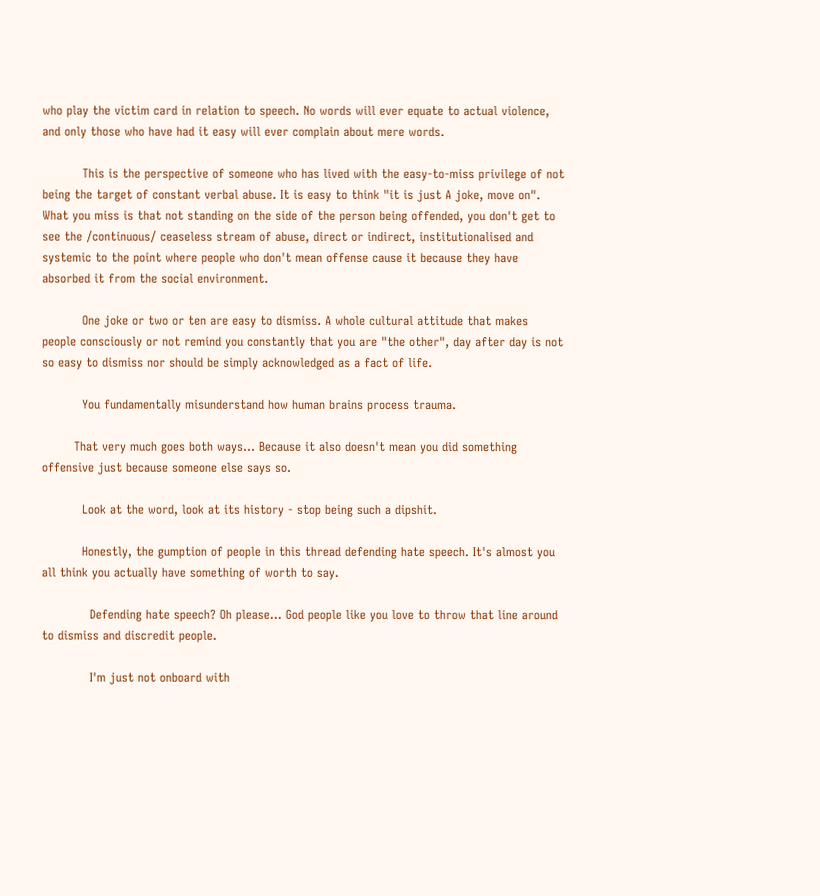who play the victim card in relation to speech. No words will ever equate to actual violence, and only those who have had it easy will ever complain about mere words.

          This is the perspective of someone who has lived with the easy-to-miss privilege of not being the target of constant verbal abuse. It is easy to think "it is just A joke, move on". What you miss is that not standing on the side of the person being offended, you don't get to see the /continuous/ ceaseless stream of abuse, direct or indirect, institutionalised and systemic to the point where people who don't mean offense cause it because they have absorbed it from the social environment.

          One joke or two or ten are easy to dismiss. A whole cultural attitude that makes people consciously or not remind you constantly that you are "the other", day after day is not so easy to dismiss nor should be simply acknowledged as a fact of life.

          You fundamentally misunderstand how human brains process trauma.

        That very much goes both ways... Because it also doesn't mean you did something offensive just because someone else says so.

          Look at the word, look at its history - stop being such a dipshit.

          Honestly, the gumption of people in this thread defending hate speech. It's almost you all think you actually have something of worth to say.

            Defending hate speech? Oh please... God people like you love to throw that line around to dismiss and discredit people.

            I'm just not onboard with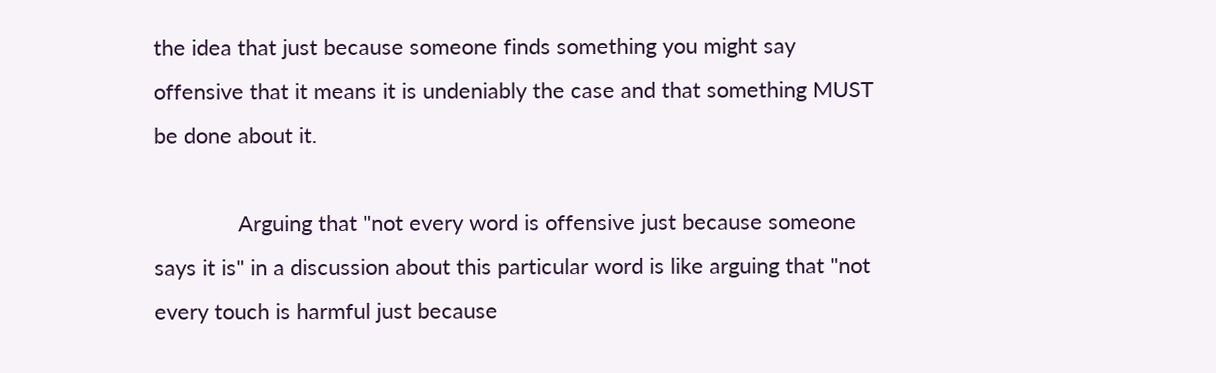the idea that just because someone finds something you might say offensive that it means it is undeniably the case and that something MUST be done about it.

              Arguing that "not every word is offensive just because someone says it is" in a discussion about this particular word is like arguing that "not every touch is harmful just because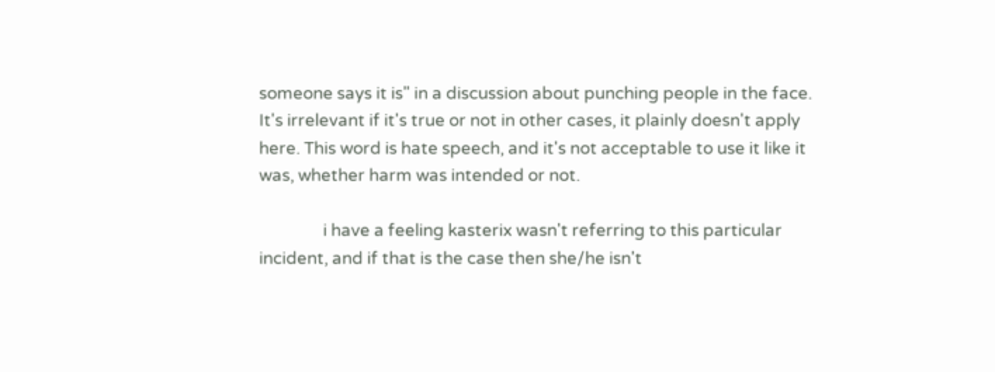someone says it is" in a discussion about punching people in the face. It's irrelevant if it's true or not in other cases, it plainly doesn't apply here. This word is hate speech, and it's not acceptable to use it like it was, whether harm was intended or not.

                i have a feeling kasterix wasn't referring to this particular incident, and if that is the case then she/he isn't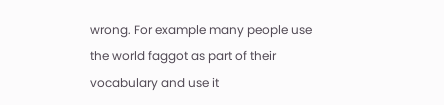wrong. For example many people use the world faggot as part of their vocabulary and use it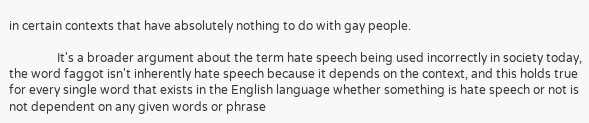in certain contexts that have absolutely nothing to do with gay people.

                It's a broader argument about the term hate speech being used incorrectly in society today, the word faggot isn't inherently hate speech because it depends on the context, and this holds true for every single word that exists in the English language whether something is hate speech or not is not dependent on any given words or phrase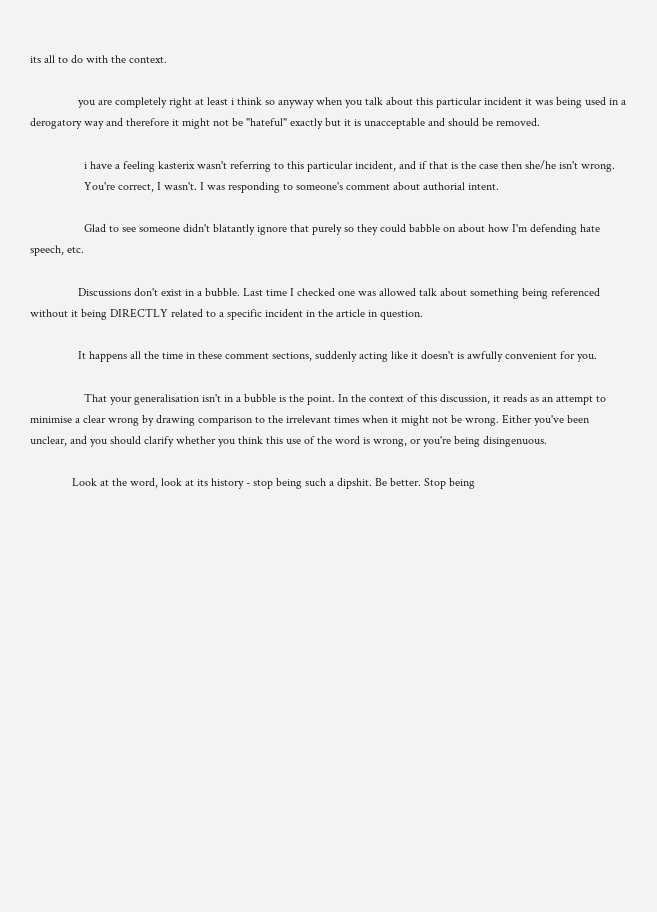its all to do with the context.

                you are completely right at least i think so anyway when you talk about this particular incident it was being used in a derogatory way and therefore it might not be "hateful" exactly but it is unacceptable and should be removed.

                  i have a feeling kasterix wasn't referring to this particular incident, and if that is the case then she/he isn't wrong.
                  You're correct, I wasn't. I was responding to someone's comment about authorial intent.

                  Glad to see someone didn't blatantly ignore that purely so they could babble on about how I'm defending hate speech, etc.

                Discussions don't exist in a bubble. Last time I checked one was allowed talk about something being referenced without it being DIRECTLY related to a specific incident in the article in question.

                It happens all the time in these comment sections, suddenly acting like it doesn't is awfully convenient for you.

                  That your generalisation isn't in a bubble is the point. In the context of this discussion, it reads as an attempt to minimise a clear wrong by drawing comparison to the irrelevant times when it might not be wrong. Either you've been unclear, and you should clarify whether you think this use of the word is wrong, or you're being disingenuous.

              Look at the word, look at its history - stop being such a dipshit. Be better. Stop being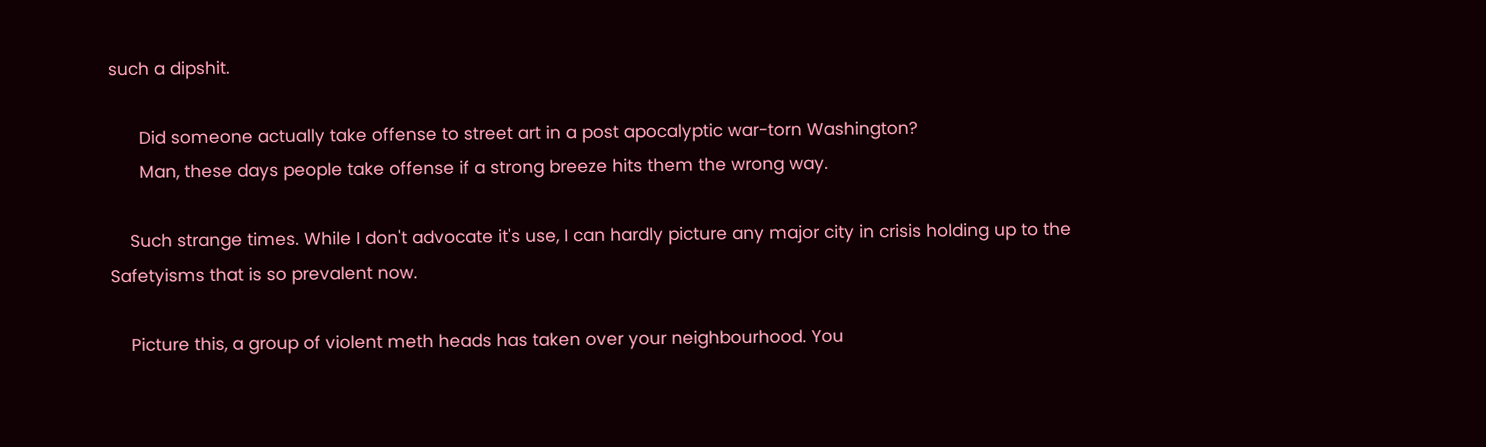such a dipshit.

      Did someone actually take offense to street art in a post apocalyptic war-torn Washington?
      Man, these days people take offense if a strong breeze hits them the wrong way.

    Such strange times. While I don't advocate it's use, I can hardly picture any major city in crisis holding up to the Safetyisms that is so prevalent now.

    Picture this, a group of violent meth heads has taken over your neighbourhood. You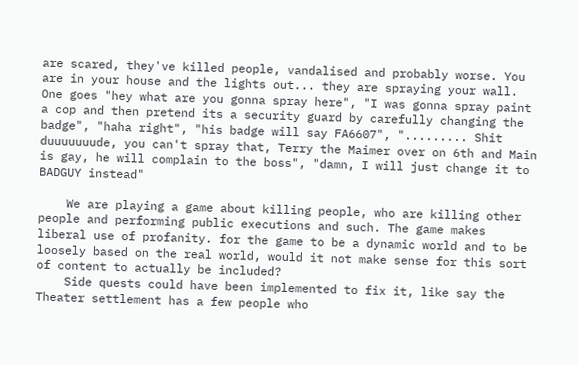are scared, they've killed people, vandalised and probably worse. You are in your house and the lights out... they are spraying your wall. One goes "hey what are you gonna spray here", "I was gonna spray paint a cop and then pretend its a security guard by carefully changing the badge", "haha right", "his badge will say FA6607", "......... Shit duuuuuuude, you can't spray that, Terry the Maimer over on 6th and Main is gay, he will complain to the boss", "damn, I will just change it to BADGUY instead"

    We are playing a game about killing people, who are killing other people and performing public executions and such. The game makes liberal use of profanity. for the game to be a dynamic world and to be loosely based on the real world, would it not make sense for this sort of content to actually be included?
    Side quests could have been implemented to fix it, like say the Theater settlement has a few people who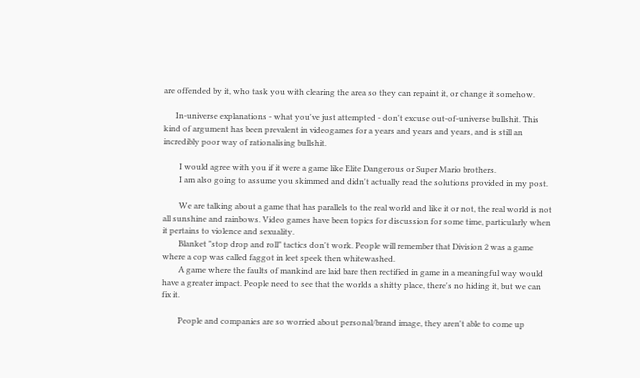are offended by it, who task you with clearing the area so they can repaint it, or change it somehow.

      In-universe explanations - what you've just attempted - don't excuse out-of-universe bullshit. This kind of argument has been prevalent in videogames for a years and years and years, and is still an incredibly poor way of rationalising bullshit.

        I would agree with you if it were a game like Elite Dangerous or Super Mario brothers.
        I am also going to assume you skimmed and didn't actually read the solutions provided in my post.

        We are talking about a game that has parallels to the real world and like it or not, the real world is not all sunshine and rainbows. Video games have been topics for discussion for some time, particularly when it pertains to violence and sexuality.
        Blanket "stop drop and roll" tactics don't work. People will remember that Division 2 was a game where a cop was called faggot in leet speek then whitewashed.
        A game where the faults of mankind are laid bare then rectified in game in a meaningful way would have a greater impact. People need to see that the worlds a shitty place, there's no hiding it, but we can fix it.

        People and companies are so worried about personal/brand image, they aren't able to come up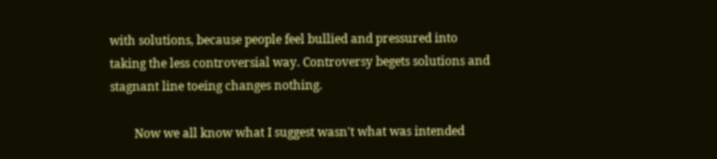with solutions, because people feel bullied and pressured into taking the less controversial way. Controversy begets solutions and stagnant line toeing changes nothing.

        Now we all know what I suggest wasn't what was intended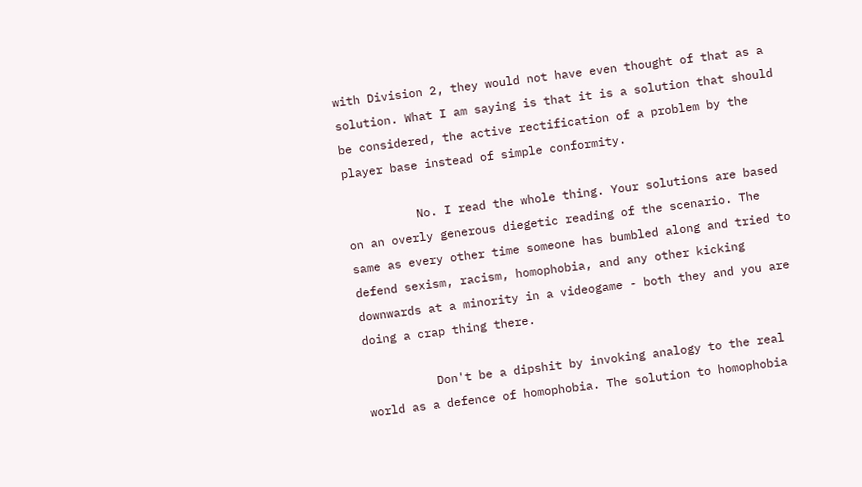with Division 2, they would not have even thought of that as a solution. What I am saying is that it is a solution that should be considered, the active rectification of a problem by the player base instead of simple conformity.

          No. I read the whole thing. Your solutions are based on an overly generous diegetic reading of the scenario. The same as every other time someone has bumbled along and tried to defend sexism, racism, homophobia, and any other kicking downwards at a minority in a videogame - both they and you are doing a crap thing there.

          Don't be a dipshit by invoking analogy to the real world as a defence of homophobia. The solution to homophobia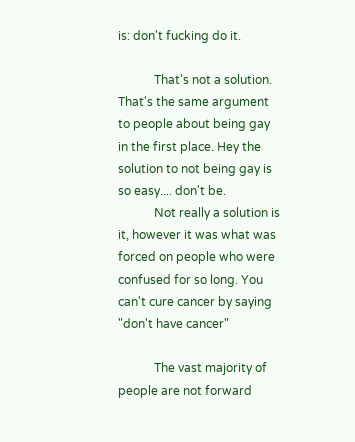is: don't fucking do it.

            That's not a solution. That's the same argument to people about being gay in the first place. Hey the solution to not being gay is so easy.... don't be.
            Not really a solution is it, however it was what was forced on people who were confused for so long. You can't cure cancer by saying "don't have cancer"

            The vast majority of people are not forward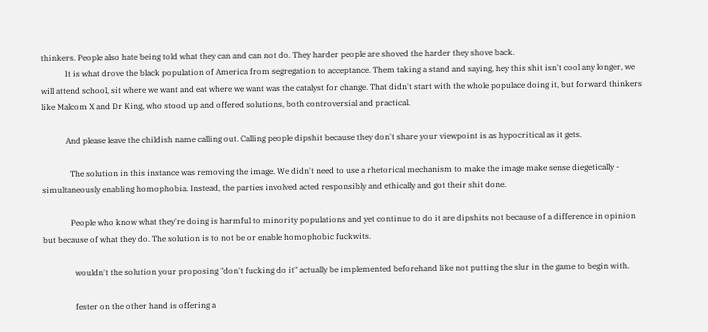thinkers. People also hate being told what they can and can not do. They harder people are shoved the harder they shove back.
            It is what drove the black population of America from segregation to acceptance. Them taking a stand and saying, hey this shit isn't cool any longer, we will attend school, sit where we want and eat where we want was the catalyst for change. That didn't start with the whole populace doing it, but forward thinkers like Malcom X and Dr King, who stood up and offered solutions, both controversial and practical.

            And please leave the childish name calling out. Calling people dipshit because they don't share your viewpoint is as hypocritical as it gets.

              The solution in this instance was removing the image. We didn't need to use a rhetorical mechanism to make the image make sense diegetically - simultaneously enabling homophobia. Instead, the parties involved acted responsibly and ethically and got their shit done.

              People who know what they're doing is harmful to minority populations and yet continue to do it are dipshits not because of a difference in opinion but because of what they do. The solution is to not be or enable homophobic fuckwits.

                wouldn't the solution your proposing "don't fucking do it" actually be implemented beforehand like not putting the slur in the game to begin with.

                fester on the other hand is offering a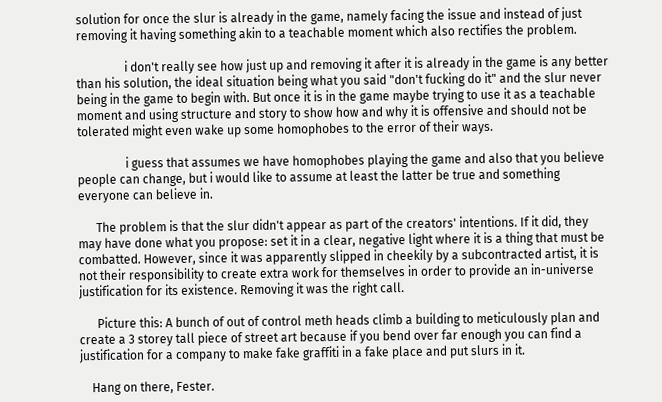solution for once the slur is already in the game, namely facing the issue and instead of just removing it having something akin to a teachable moment which also rectifies the problem.

                i don't really see how just up and removing it after it is already in the game is any better than his solution, the ideal situation being what you said "don't fucking do it" and the slur never being in the game to begin with. But once it is in the game maybe trying to use it as a teachable moment and using structure and story to show how and why it is offensive and should not be tolerated might even wake up some homophobes to the error of their ways.

                i guess that assumes we have homophobes playing the game and also that you believe people can change, but i would like to assume at least the latter be true and something everyone can believe in.

      The problem is that the slur didn't appear as part of the creators' intentions. If it did, they may have done what you propose: set it in a clear, negative light where it is a thing that must be combatted. However, since it was apparently slipped in cheekily by a subcontracted artist, it is not their responsibility to create extra work for themselves in order to provide an in-universe justification for its existence. Removing it was the right call.

      Picture this: A bunch of out of control meth heads climb a building to meticulously plan and create a 3 storey tall piece of street art because if you bend over far enough you can find a justification for a company to make fake graffiti in a fake place and put slurs in it.

    Hang on there, Fester.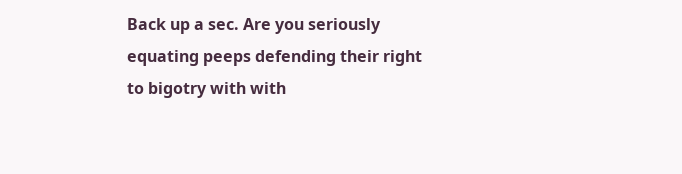Back up a sec. Are you seriously equating peeps defending their right to bigotry with with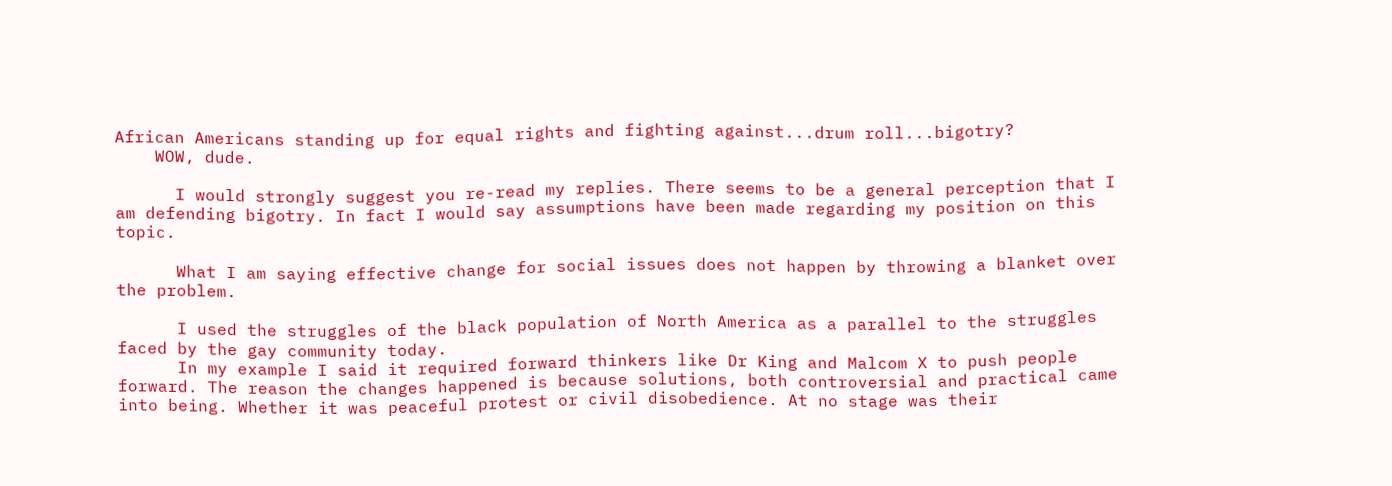African Americans standing up for equal rights and fighting against...drum roll...bigotry?
    WOW, dude.

      I would strongly suggest you re-read my replies. There seems to be a general perception that I am defending bigotry. In fact I would say assumptions have been made regarding my position on this topic.

      What I am saying effective change for social issues does not happen by throwing a blanket over the problem.

      I used the struggles of the black population of North America as a parallel to the struggles faced by the gay community today.
      In my example I said it required forward thinkers like Dr King and Malcom X to push people forward. The reason the changes happened is because solutions, both controversial and practical came into being. Whether it was peaceful protest or civil disobedience. At no stage was their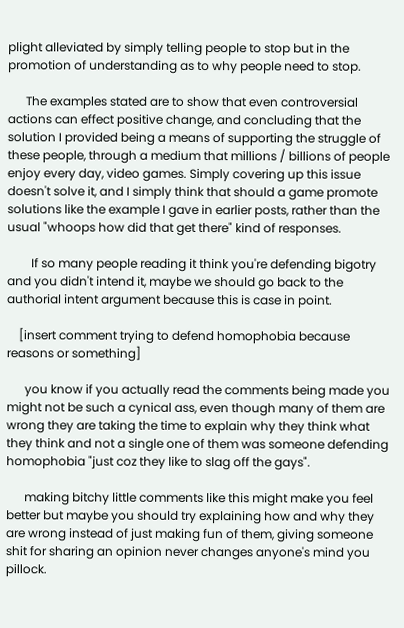plight alleviated by simply telling people to stop but in the promotion of understanding as to why people need to stop.

      The examples stated are to show that even controversial actions can effect positive change, and concluding that the solution I provided being a means of supporting the struggle of these people, through a medium that millions / billions of people enjoy every day, video games. Simply covering up this issue doesn't solve it, and I simply think that should a game promote solutions like the example I gave in earlier posts, rather than the usual "whoops how did that get there" kind of responses.

        If so many people reading it think you're defending bigotry and you didn't intend it, maybe we should go back to the authorial intent argument because this is case in point.

    [insert comment trying to defend homophobia because reasons or something]

      you know if you actually read the comments being made you might not be such a cynical ass, even though many of them are wrong they are taking the time to explain why they think what they think and not a single one of them was someone defending homophobia "just coz they like to slag off the gays".

      making bitchy little comments like this might make you feel better but maybe you should try explaining how and why they are wrong instead of just making fun of them, giving someone shit for sharing an opinion never changes anyone's mind you pillock.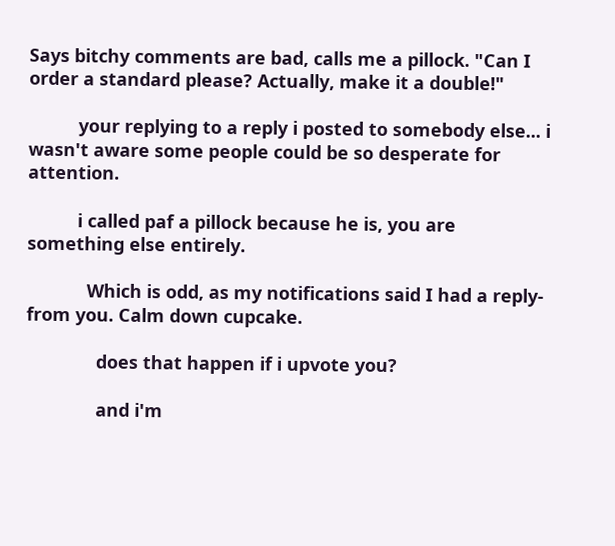Says bitchy comments are bad, calls me a pillock. "Can I order a standard please? Actually, make it a double!"

          your replying to a reply i posted to somebody else... i wasn't aware some people could be so desperate for attention.

          i called paf a pillock because he is, you are something else entirely.

            Which is odd, as my notifications said I had a reply- from you. Calm down cupcake.

              does that happen if i upvote you?

              and i'm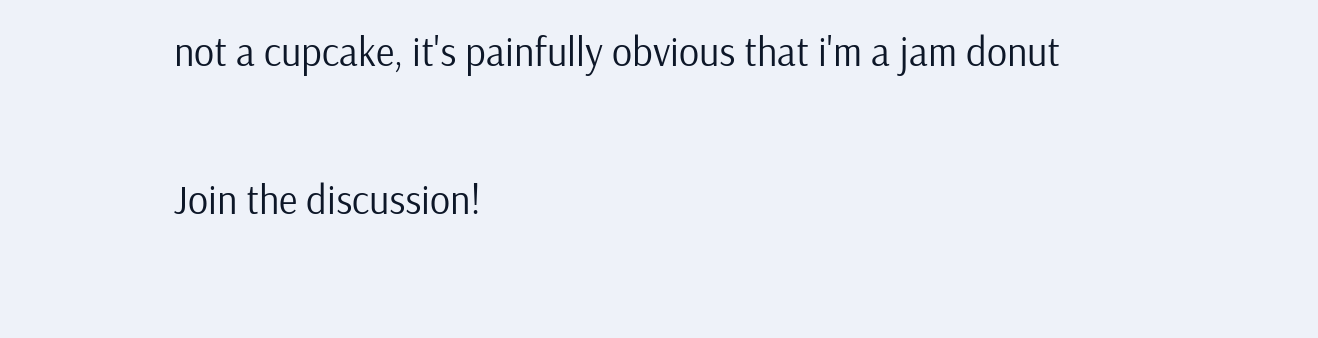not a cupcake, it's painfully obvious that i'm a jam donut

Join the discussion!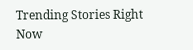Trending Stories Right Now